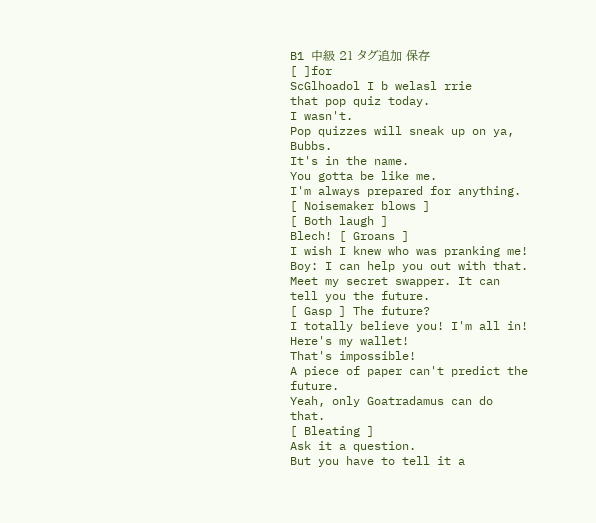B1 中級 21 タグ追加 保存
[ ]for
ScGlhoadol I b welasl rrie
that pop quiz today.
I wasn't.
Pop quizzes will sneak up on ya, Bubbs.
It's in the name.
You gotta be like me.
I'm always prepared for anything.
[ Noisemaker blows ]
[ Both laugh ]
Blech! [ Groans ]
I wish I knew who was pranking me!
Boy: I can help you out with that.
Meet my secret swapper. It can tell you the future.
[ Gasp ] The future?
I totally believe you! I'm all in!
Here's my wallet!
That's impossible!
A piece of paper can't predict the future.
Yeah, only Goatradamus can do that.
[ Bleating ]
Ask it a question.
But you have to tell it a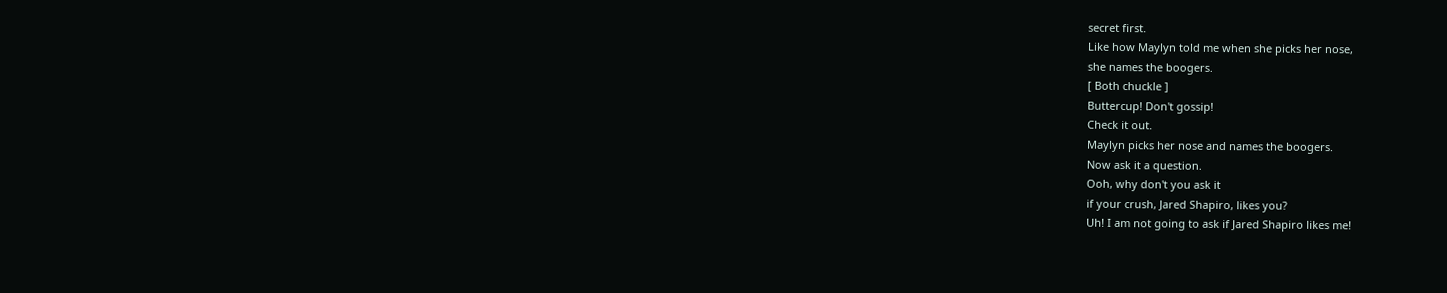secret first.
Like how Maylyn told me when she picks her nose,
she names the boogers.
[ Both chuckle ]
Buttercup! Don't gossip!
Check it out.
Maylyn picks her nose and names the boogers.
Now ask it a question.
Ooh, why don't you ask it
if your crush, Jared Shapiro, likes you?
Uh! I am not going to ask if Jared Shapiro likes me!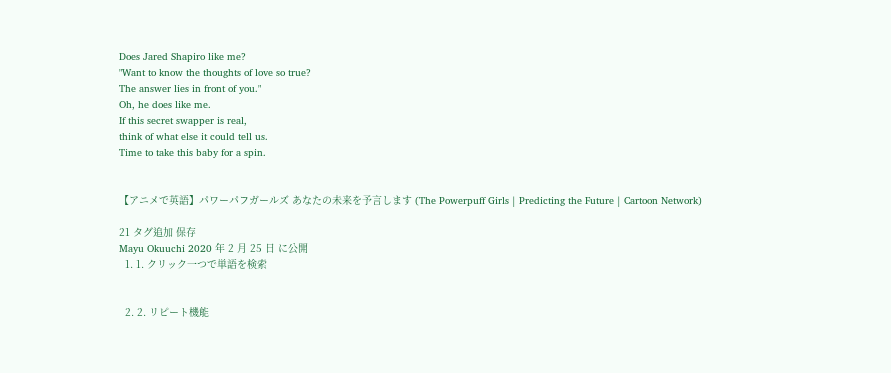Does Jared Shapiro like me?
"Want to know the thoughts of love so true?
The answer lies in front of you."
Oh, he does like me.
If this secret swapper is real,
think of what else it could tell us.
Time to take this baby for a spin.


【アニメで英語】パワーパフガールズ あなたの未来を予言します (The Powerpuff Girls | Predicting the Future | Cartoon Network)

21 タグ追加 保存
Mayu Okuuchi 2020 年 2 月 25 日 に公開
  1. 1. クリック一つで単語を検索


  2. 2. リピート機能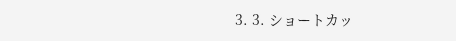3. 3. ショートカッ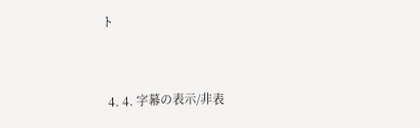ト


  4. 4. 字幕の表示/非表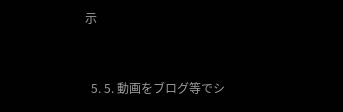示


  5. 5. 動画をブログ等でシ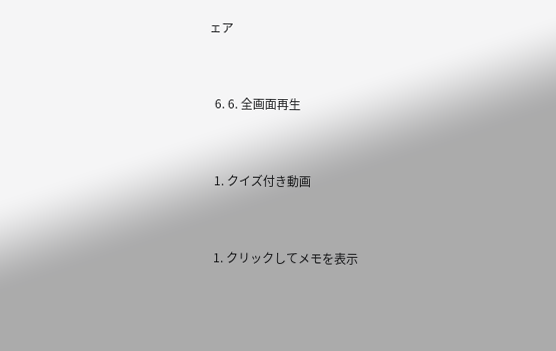ェア


  6. 6. 全画面再生


  1. クイズ付き動画


  1. クリックしてメモを表示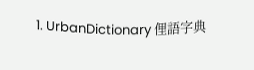1. UrbanDictionary 俚語字典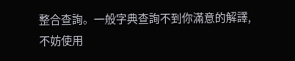整合查詢。一般字典查詢不到你滿意的解譯,不妨使用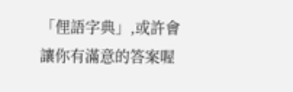「俚語字典」,或許會讓你有滿意的答案喔